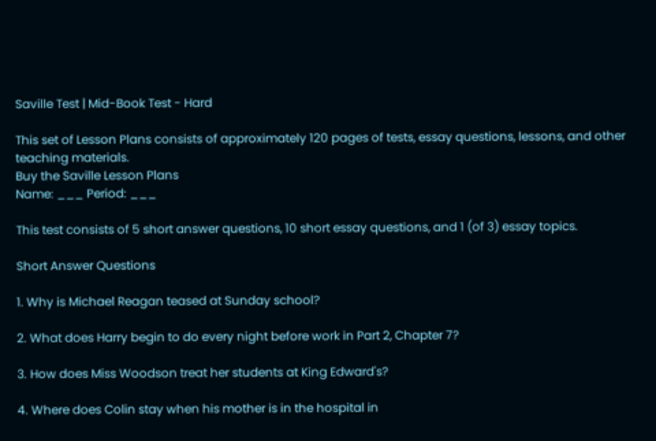Saville Test | Mid-Book Test - Hard

This set of Lesson Plans consists of approximately 120 pages of tests, essay questions, lessons, and other teaching materials.
Buy the Saville Lesson Plans
Name: ___ Period: ___

This test consists of 5 short answer questions, 10 short essay questions, and 1 (of 3) essay topics.

Short Answer Questions

1. Why is Michael Reagan teased at Sunday school?

2. What does Harry begin to do every night before work in Part 2, Chapter 7?

3. How does Miss Woodson treat her students at King Edward's?

4. Where does Colin stay when his mother is in the hospital in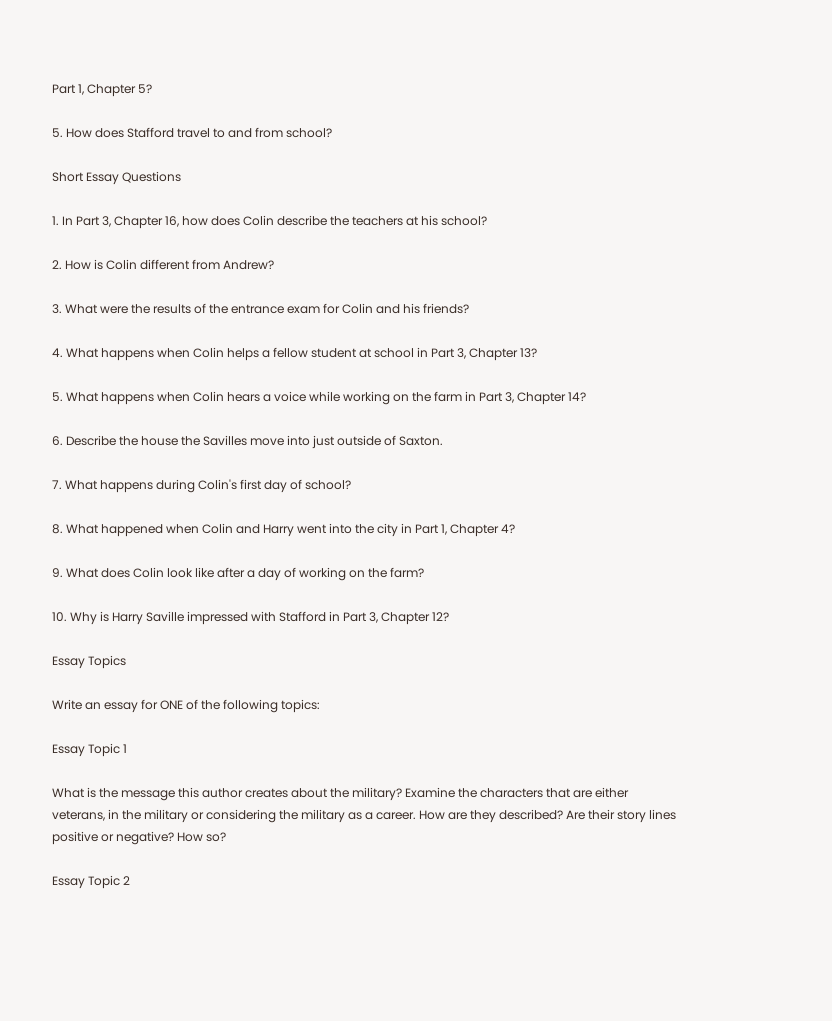Part 1, Chapter 5?

5. How does Stafford travel to and from school?

Short Essay Questions

1. In Part 3, Chapter 16, how does Colin describe the teachers at his school?

2. How is Colin different from Andrew?

3. What were the results of the entrance exam for Colin and his friends?

4. What happens when Colin helps a fellow student at school in Part 3, Chapter 13?

5. What happens when Colin hears a voice while working on the farm in Part 3, Chapter 14?

6. Describe the house the Savilles move into just outside of Saxton.

7. What happens during Colin's first day of school?

8. What happened when Colin and Harry went into the city in Part 1, Chapter 4?

9. What does Colin look like after a day of working on the farm?

10. Why is Harry Saville impressed with Stafford in Part 3, Chapter 12?

Essay Topics

Write an essay for ONE of the following topics:

Essay Topic 1

What is the message this author creates about the military? Examine the characters that are either veterans, in the military or considering the military as a career. How are they described? Are their story lines positive or negative? How so?

Essay Topic 2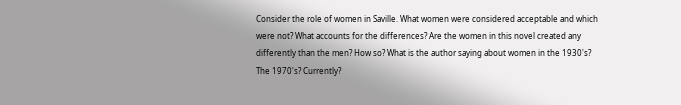Consider the role of women in Saville. What women were considered acceptable and which were not? What accounts for the differences? Are the women in this novel created any differently than the men? How so? What is the author saying about women in the 1930's? The 1970's? Currently?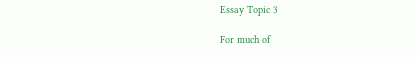Essay Topic 3

For much of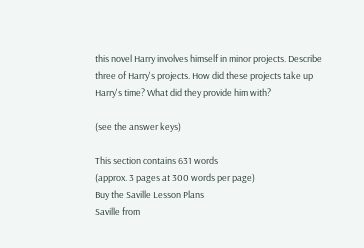this novel Harry involves himself in minor projects. Describe three of Harry's projects. How did these projects take up Harry's time? What did they provide him with?

(see the answer keys)

This section contains 631 words
(approx. 3 pages at 300 words per page)
Buy the Saville Lesson Plans
Saville from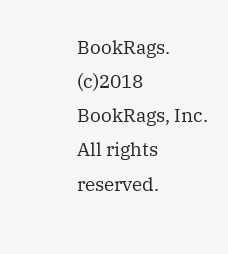BookRags. (c)2018 BookRags, Inc. All rights reserved.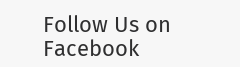Follow Us on Facebook